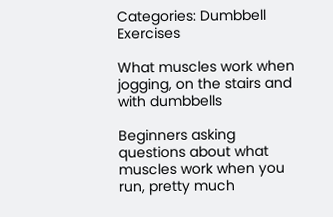Categories: Dumbbell Exercises

What muscles work when jogging, on the stairs and with dumbbells

Beginners asking questions about what muscles work when you run, pretty much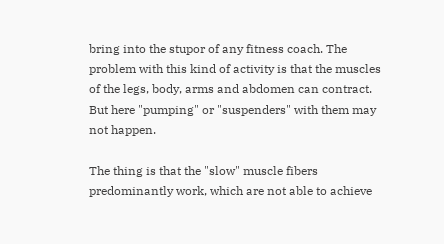bring into the stupor of any fitness coach. The problem with this kind of activity is that the muscles of the legs, body, arms and abdomen can contract. But here "pumping" or "suspenders" with them may not happen.

The thing is that the "slow" muscle fibers predominantly work, which are not able to achieve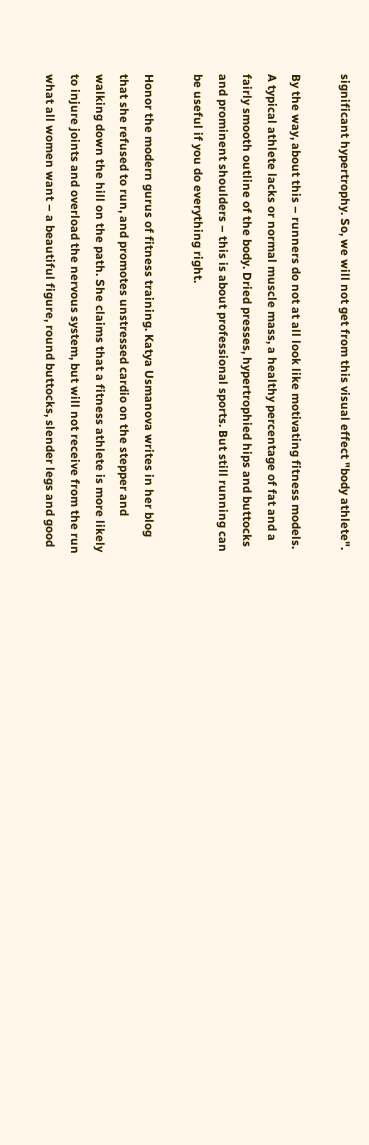significant hypertrophy. So, we will not get from this visual effect "body athlete".

By the way, about this – runners do not at all look like motivating fitness models. A typical athlete lacks or normal muscle mass, a healthy percentage of fat and a fairly smooth outline of the body. Dried presses, hypertrophied hips and buttocks and prominent shoulders – this is about professional sports. But still running can be useful if you do everything right.

Honor the modern gurus of fitness training. Katya Usmanova writes in her blog that she refused to run, and promotes unstressed cardio on the stepper and walking down the hill on the path. She claims that a fitness athlete is more likely to injure joints and overload the nervous system, but will not receive from the run what all women want – a beautiful figure, round buttocks, slender legs and good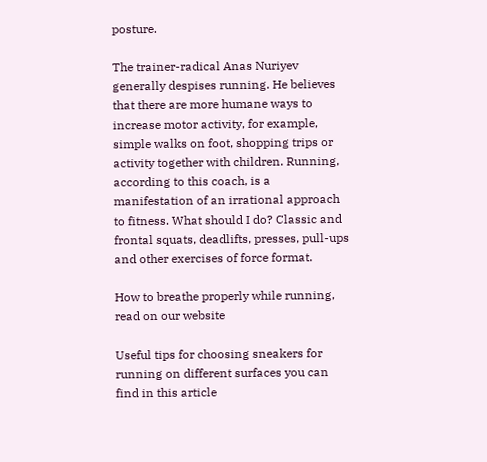posture.

The trainer-radical Anas Nuriyev generally despises running. He believes that there are more humane ways to increase motor activity, for example, simple walks on foot, shopping trips or activity together with children. Running, according to this coach, is a manifestation of an irrational approach to fitness. What should I do? Classic and frontal squats, deadlifts, presses, pull-ups and other exercises of force format.

How to breathe properly while running, read on our website

Useful tips for choosing sneakers for running on different surfaces you can find in this article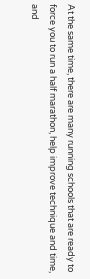At the same time, there are many running schools that are ready to force you to run a half marathon, help improve technique and time, and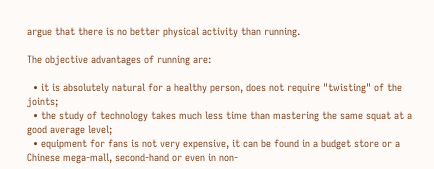argue that there is no better physical activity than running.

The objective advantages of running are:

  • it is absolutely natural for a healthy person, does not require "twisting" of the joints;
  • the study of technology takes much less time than mastering the same squat at a good average level;
  • equipment for fans is not very expensive, it can be found in a budget store or a Chinese mega-mall, second-hand or even in non-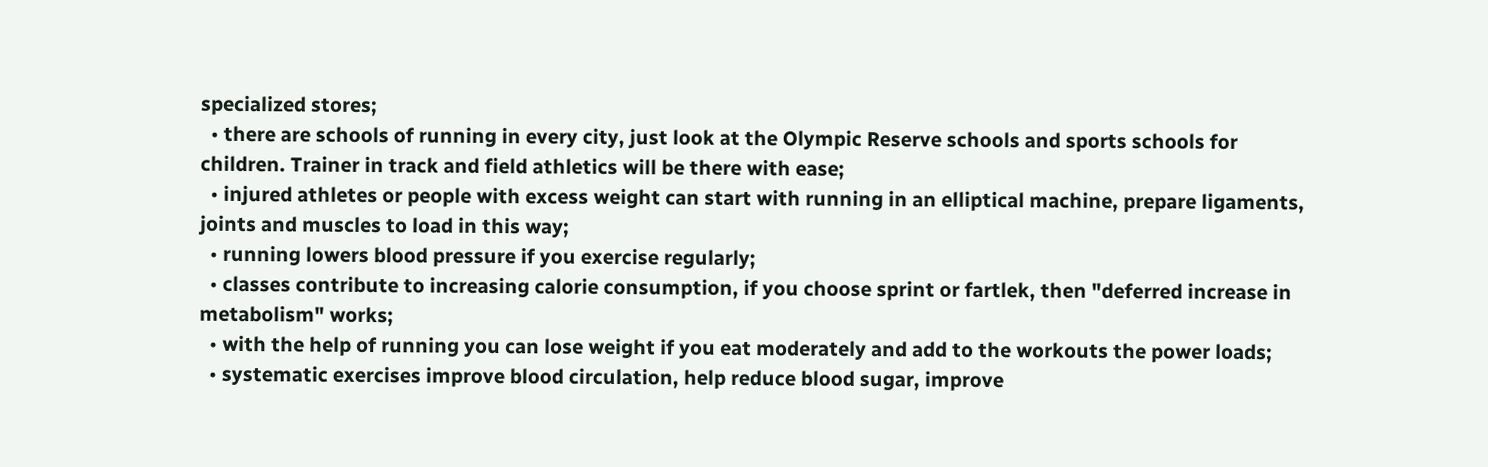specialized stores;
  • there are schools of running in every city, just look at the Olympic Reserve schools and sports schools for children. Trainer in track and field athletics will be there with ease;
  • injured athletes or people with excess weight can start with running in an elliptical machine, prepare ligaments, joints and muscles to load in this way;
  • running lowers blood pressure if you exercise regularly;
  • classes contribute to increasing calorie consumption, if you choose sprint or fartlek, then "deferred increase in metabolism" works;
  • with the help of running you can lose weight if you eat moderately and add to the workouts the power loads;
  • systematic exercises improve blood circulation, help reduce blood sugar, improve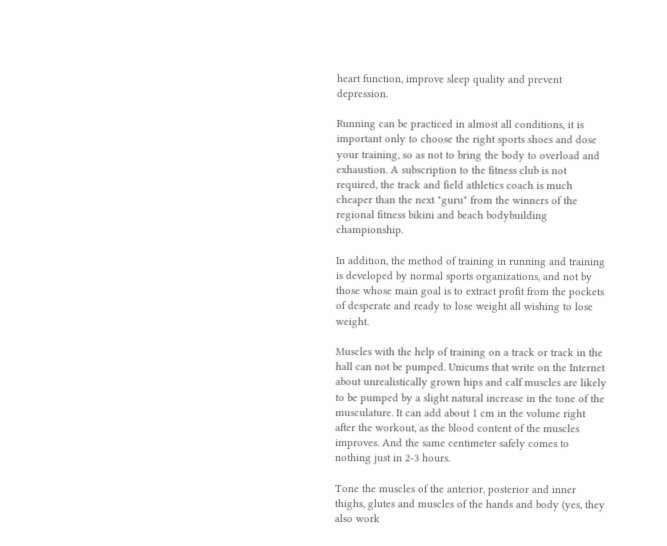heart function, improve sleep quality and prevent depression.

Running can be practiced in almost all conditions, it is important only to choose the right sports shoes and dose your training, so as not to bring the body to overload and exhaustion. A subscription to the fitness club is not required, the track and field athletics coach is much cheaper than the next "guru" from the winners of the regional fitness bikini and beach bodybuilding championship.

In addition, the method of training in running and training is developed by normal sports organizations, and not by those whose main goal is to extract profit from the pockets of desperate and ready to lose weight all wishing to lose weight.

Muscles with the help of training on a track or track in the hall can not be pumped. Unicums that write on the Internet about unrealistically grown hips and calf muscles are likely to be pumped by a slight natural increase in the tone of the musculature. It can add about 1 cm in the volume right after the workout, as the blood content of the muscles improves. And the same centimeter safely comes to nothing just in 2-3 hours.

Tone the muscles of the anterior, posterior and inner thighs, glutes and muscles of the hands and body (yes, they also work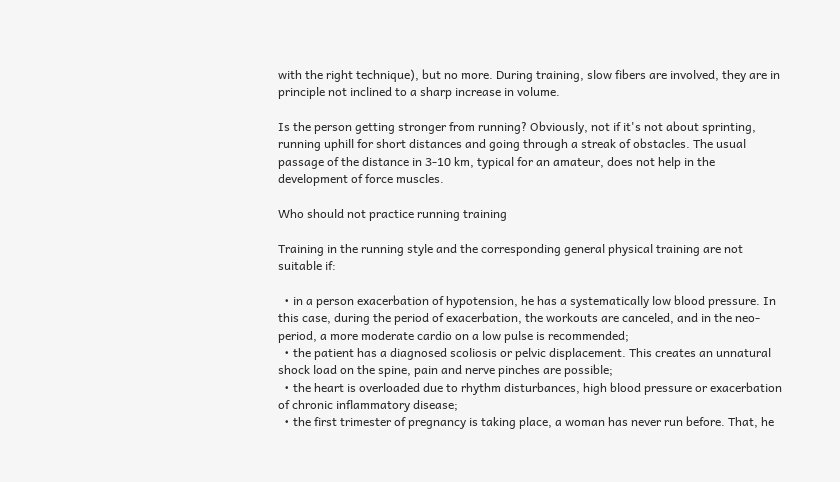with the right technique), but no more. During training, slow fibers are involved, they are in principle not inclined to a sharp increase in volume.

Is the person getting stronger from running? Obviously, not if it's not about sprinting, running uphill for short distances and going through a streak of obstacles. The usual passage of the distance in 3-10 km, typical for an amateur, does not help in the development of force muscles.

Who should not practice running training

Training in the running style and the corresponding general physical training are not suitable if:

  • in a person exacerbation of hypotension, he has a systematically low blood pressure. In this case, during the period of exacerbation, the workouts are canceled, and in the neo-period, a more moderate cardio on a low pulse is recommended;
  • the patient has a diagnosed scoliosis or pelvic displacement. This creates an unnatural shock load on the spine, pain and nerve pinches are possible;
  • the heart is overloaded due to rhythm disturbances, high blood pressure or exacerbation of chronic inflammatory disease;
  • the first trimester of pregnancy is taking place, a woman has never run before. That, he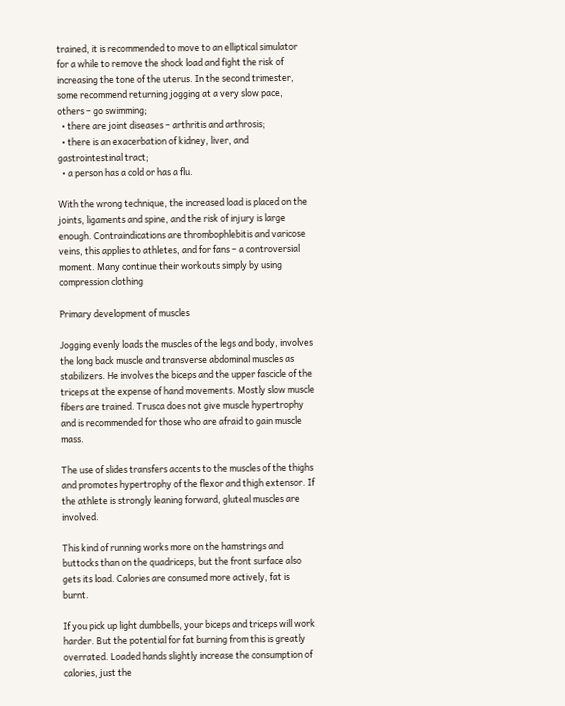trained, it is recommended to move to an elliptical simulator for a while to remove the shock load and fight the risk of increasing the tone of the uterus. In the second trimester, some recommend returning jogging at a very slow pace, others – go swimming;
  • there are joint diseases – arthritis and arthrosis;
  • there is an exacerbation of kidney, liver, and gastrointestinal tract;
  • a person has a cold or has a flu.

With the wrong technique, the increased load is placed on the joints, ligaments and spine, and the risk of injury is large enough. Contraindications are thrombophlebitis and varicose veins, this applies to athletes, and for fans – a controversial moment. Many continue their workouts simply by using compression clothing

Primary development of muscles

Jogging evenly loads the muscles of the legs and body, involves the long back muscle and transverse abdominal muscles as stabilizers. He involves the biceps and the upper fascicle of the triceps at the expense of hand movements. Mostly slow muscle fibers are trained. Trusca does not give muscle hypertrophy and is recommended for those who are afraid to gain muscle mass.

The use of slides transfers accents to the muscles of the thighs and promotes hypertrophy of the flexor and thigh extensor. If the athlete is strongly leaning forward, gluteal muscles are involved.

This kind of running works more on the hamstrings and buttocks than on the quadriceps, but the front surface also gets its load. Calories are consumed more actively, fat is burnt.

If you pick up light dumbbells, your biceps and triceps will work harder. But the potential for fat burning from this is greatly overrated. Loaded hands slightly increase the consumption of calories, just the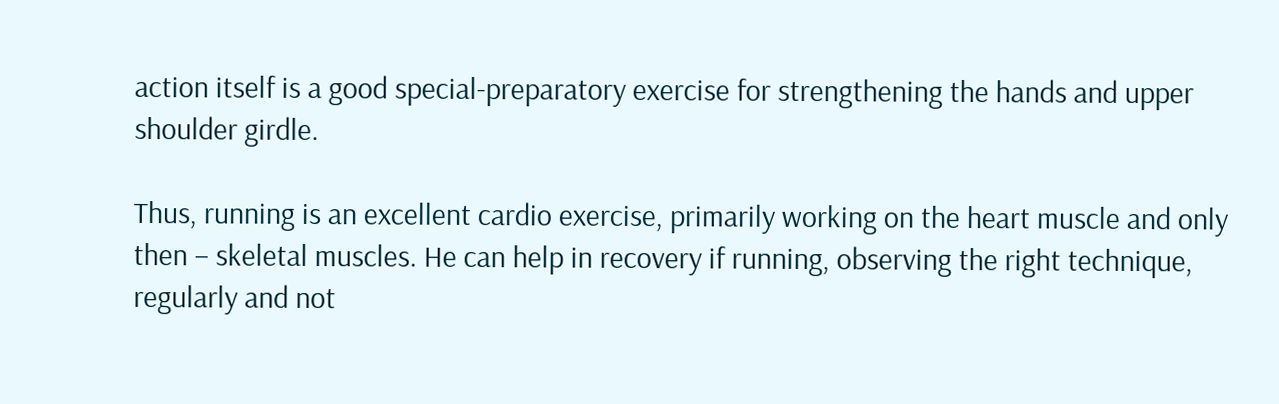action itself is a good special-preparatory exercise for strengthening the hands and upper shoulder girdle.

Thus, running is an excellent cardio exercise, primarily working on the heart muscle and only then – skeletal muscles. He can help in recovery if running, observing the right technique, regularly and not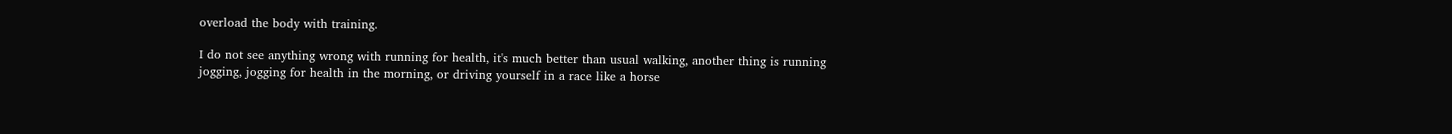overload the body with training.

I do not see anything wrong with running for health, it's much better than usual walking, another thing is running jogging, jogging for health in the morning, or driving yourself in a race like a horse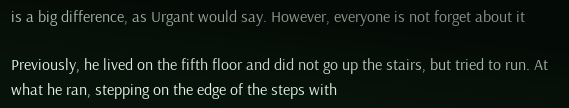is a big difference, as Urgant would say. However, everyone is not forget about it

Previously, he lived on the fifth floor and did not go up the stairs, but tried to run. At what he ran, stepping on the edge of the steps with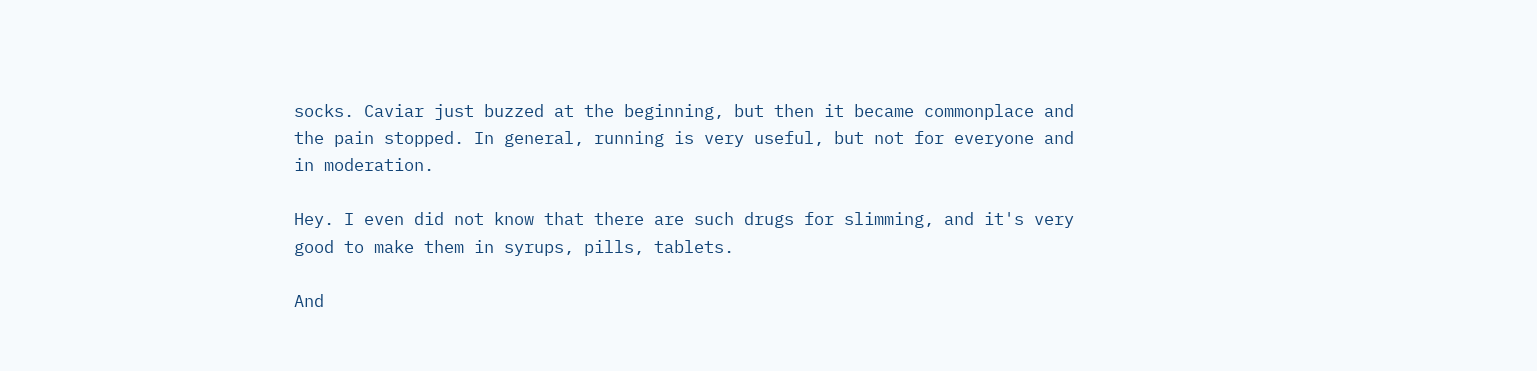socks. Caviar just buzzed at the beginning, but then it became commonplace and the pain stopped. In general, running is very useful, but not for everyone and in moderation.

Hey. I even did not know that there are such drugs for slimming, and it's very good to make them in syrups, pills, tablets.

And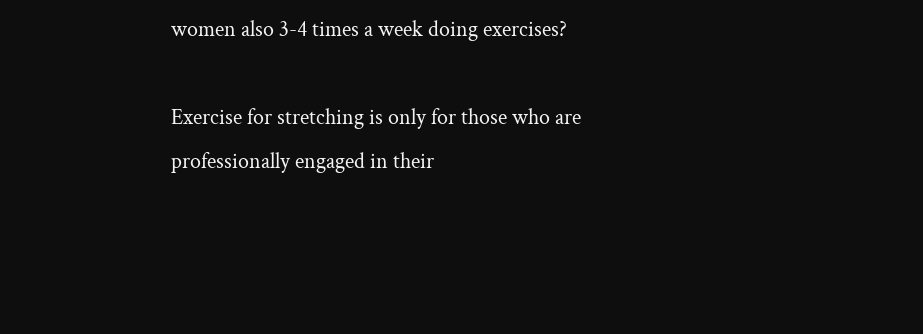women also 3-4 times a week doing exercises?

Exercise for stretching is only for those who are professionally engaged in their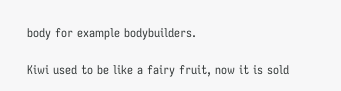body for example bodybuilders.

Kiwi used to be like a fairy fruit, now it is sold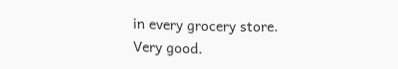in every grocery store. Very good.